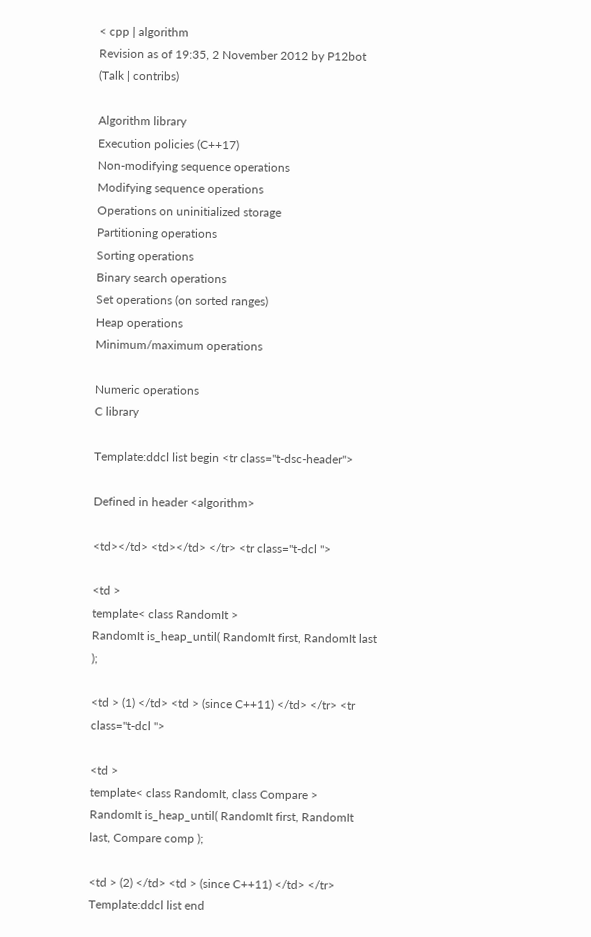< cpp | algorithm
Revision as of 19:35, 2 November 2012 by P12bot (Talk | contribs)

Algorithm library
Execution policies (C++17)
Non-modifying sequence operations
Modifying sequence operations
Operations on uninitialized storage
Partitioning operations
Sorting operations
Binary search operations
Set operations (on sorted ranges)
Heap operations
Minimum/maximum operations

Numeric operations
C library

Template:ddcl list begin <tr class="t-dsc-header">

Defined in header <algorithm>

<td></td> <td></td> </tr> <tr class="t-dcl ">

<td >
template< class RandomIt >
RandomIt is_heap_until( RandomIt first, RandomIt last );

<td > (1) </td> <td > (since C++11) </td> </tr> <tr class="t-dcl ">

<td >
template< class RandomIt, class Compare >
RandomIt is_heap_until( RandomIt first, RandomIt last, Compare comp );

<td > (2) </td> <td > (since C++11) </td> </tr> Template:ddcl list end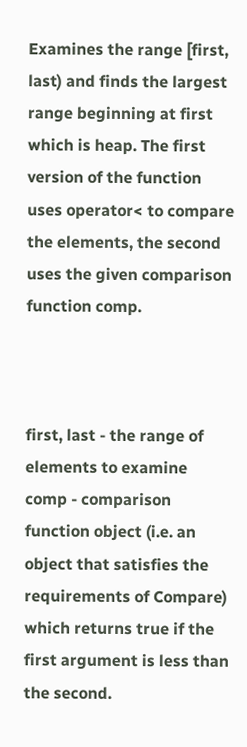Examines the range [first, last) and finds the largest range beginning at first which is heap. The first version of the function uses operator< to compare the elements, the second uses the given comparison function comp.



first, last - the range of elements to examine
comp - comparison function object (i.e. an object that satisfies the requirements of Compare) which returns true if the first argument is less than the second.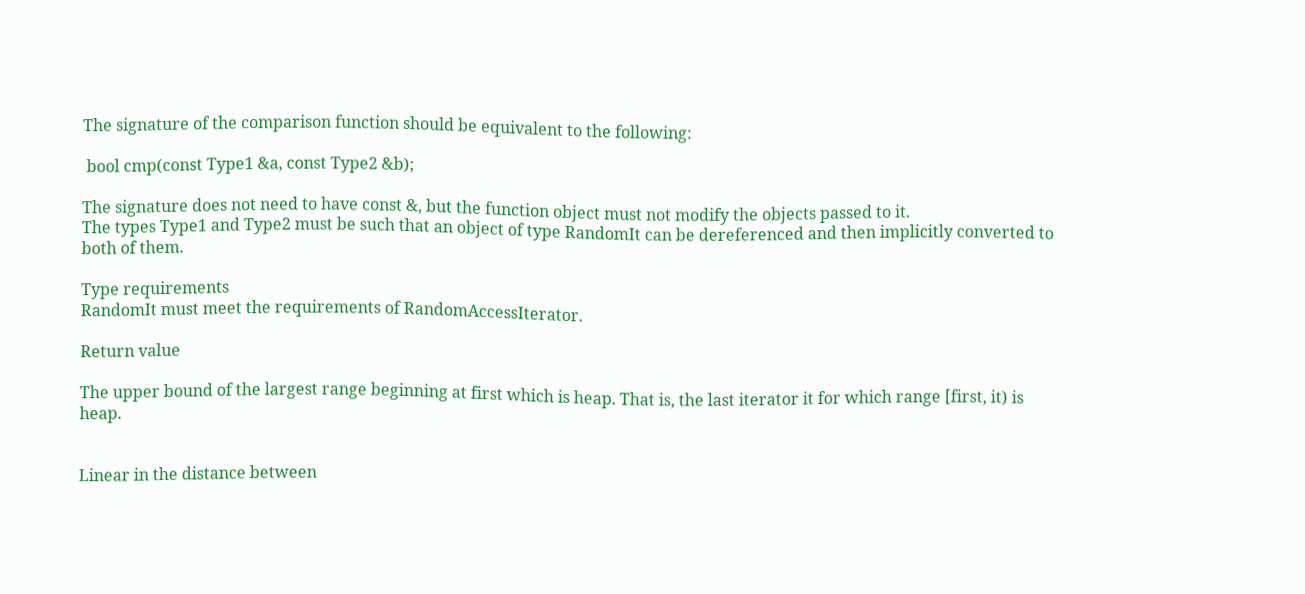The signature of the comparison function should be equivalent to the following:

 bool cmp(const Type1 &a, const Type2 &b);

The signature does not need to have const &, but the function object must not modify the objects passed to it.
The types Type1 and Type2 must be such that an object of type RandomIt can be dereferenced and then implicitly converted to both of them.

Type requirements
RandomIt must meet the requirements of RandomAccessIterator.

Return value

The upper bound of the largest range beginning at first which is heap. That is, the last iterator it for which range [first, it) is heap.


Linear in the distance between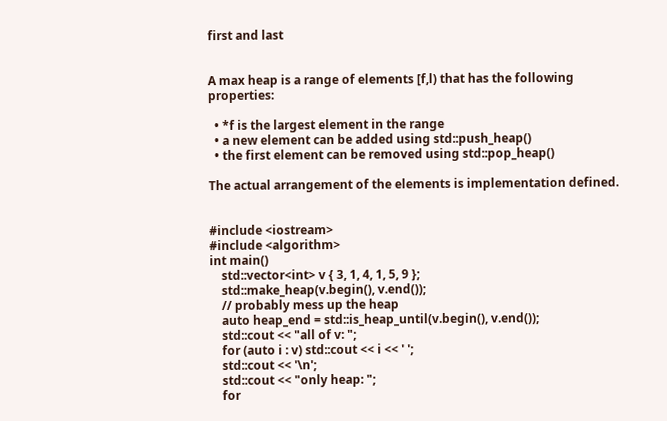first and last


A max heap is a range of elements [f,l) that has the following properties:

  • *f is the largest element in the range
  • a new element can be added using std::push_heap()
  • the first element can be removed using std::pop_heap()

The actual arrangement of the elements is implementation defined.


#include <iostream>
#include <algorithm>
int main()
    std::vector<int> v { 3, 1, 4, 1, 5, 9 };
    std::make_heap(v.begin(), v.end());
    // probably mess up the heap
    auto heap_end = std::is_heap_until(v.begin(), v.end());
    std::cout << "all of v: ";
    for (auto i : v) std::cout << i << ' ';
    std::cout << '\n';
    std::cout << "only heap: ";
    for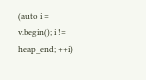(auto i = v.begin(); i != heap_end; ++i)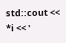std::cout << *i << '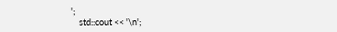';
    std::cout << '\n';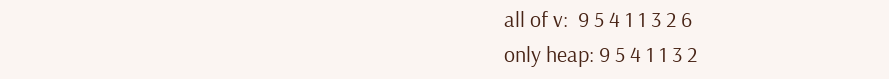all of v:  9 5 4 1 1 3 2 6
only heap: 9 5 4 1 1 3 2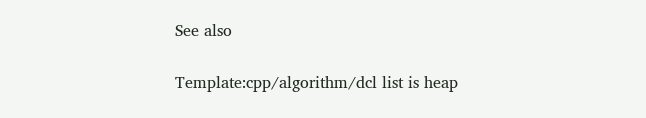See also

Template:cpp/algorithm/dcl list is heap